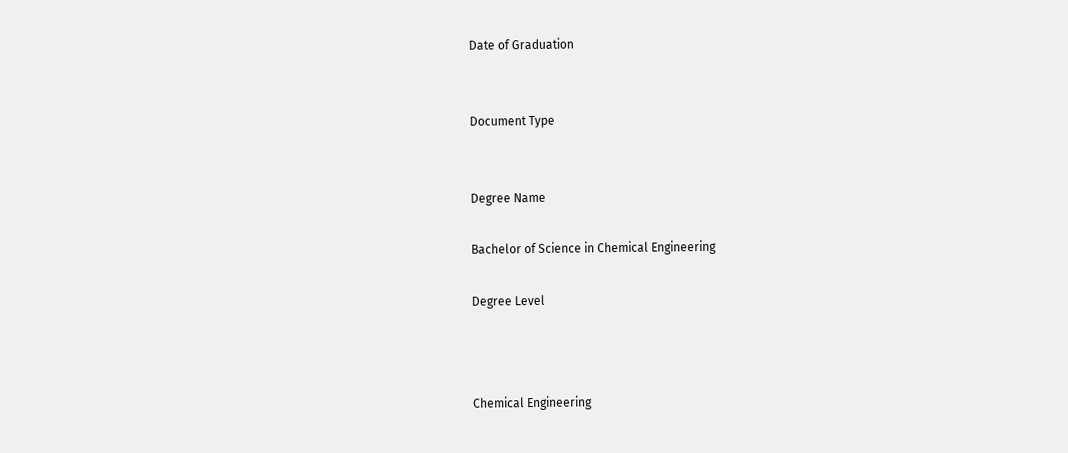Date of Graduation


Document Type


Degree Name

Bachelor of Science in Chemical Engineering

Degree Level



Chemical Engineering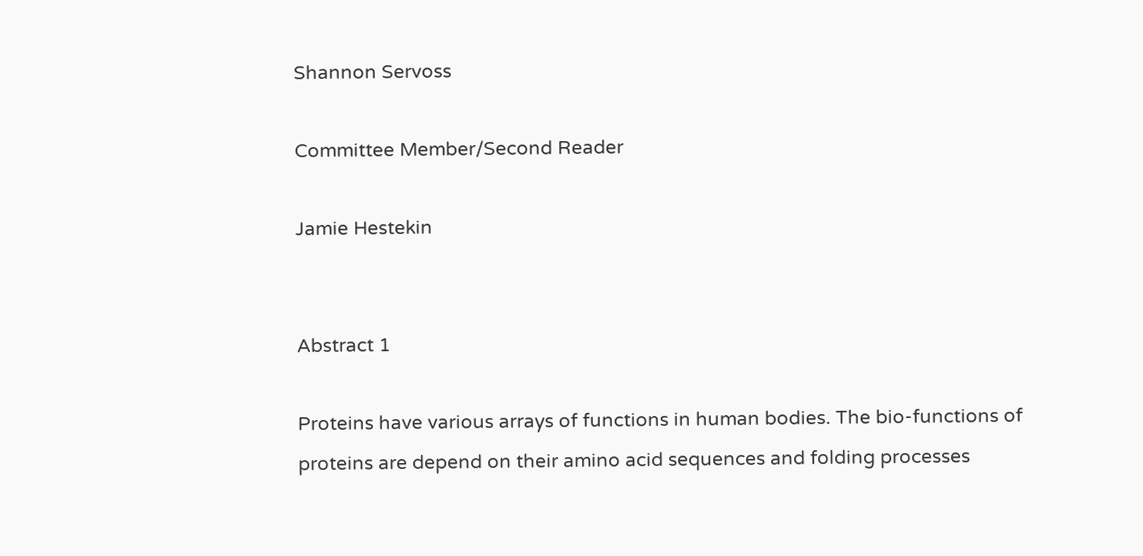Shannon Servoss

Committee Member/Second Reader

Jamie Hestekin


Abstract 1

Proteins have various arrays of functions in human bodies. The bio-functions of proteins are depend on their amino acid sequences and folding processes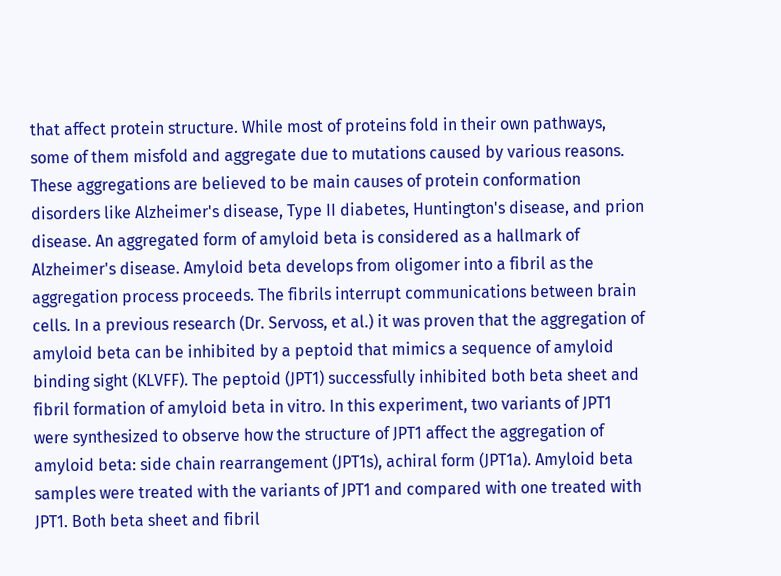that affect protein structure. While most of proteins fold in their own pathways, some of them misfold and aggregate due to mutations caused by various reasons. These aggregations are believed to be main causes of protein conformation disorders like Alzheimer's disease, Type II diabetes, Huntington's disease, and prion disease. An aggregated form of amyloid beta is considered as a hallmark of Alzheimer's disease. Amyloid beta develops from oligomer into a fibril as the aggregation process proceeds. The fibrils interrupt communications between brain cells. In a previous research (Dr. Servoss, et al.) it was proven that the aggregation of amyloid beta can be inhibited by a peptoid that mimics a sequence of amyloid binding sight (KLVFF). The peptoid (JPT1) successfully inhibited both beta sheet and fibril formation of amyloid beta in vitro. In this experiment, two variants of JPT1 were synthesized to observe how the structure of JPT1 affect the aggregation of amyloid beta: side chain rearrangement (JPT1s), achiral form (JPT1a). Amyloid beta samples were treated with the variants of JPT1 and compared with one treated with JPT1. Both beta sheet and fibril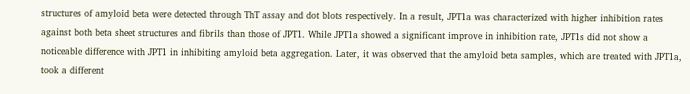structures of amyloid beta were detected through ThT assay and dot blots respectively. In a result, JPT1a was characterized with higher inhibition rates against both beta sheet structures and fibrils than those of JPT1. While JPT1a showed a significant improve in inhibition rate, JPT1s did not show a noticeable difference with JPT1 in inhibiting amyloid beta aggregation. Later, it was observed that the amyloid beta samples, which are treated with JPT1a, took a different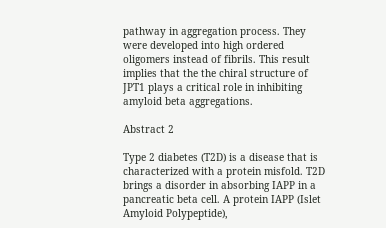pathway in aggregation process. They were developed into high ordered oligomers instead of fibrils. This result implies that the the chiral structure of JPT1 plays a critical role in inhibiting amyloid beta aggregations.

Abstract 2

Type 2 diabetes (T2D) is a disease that is characterized with a protein misfold. T2D brings a disorder in absorbing IAPP in a pancreatic beta cell. A protein IAPP (Islet Amyloid Polypeptide),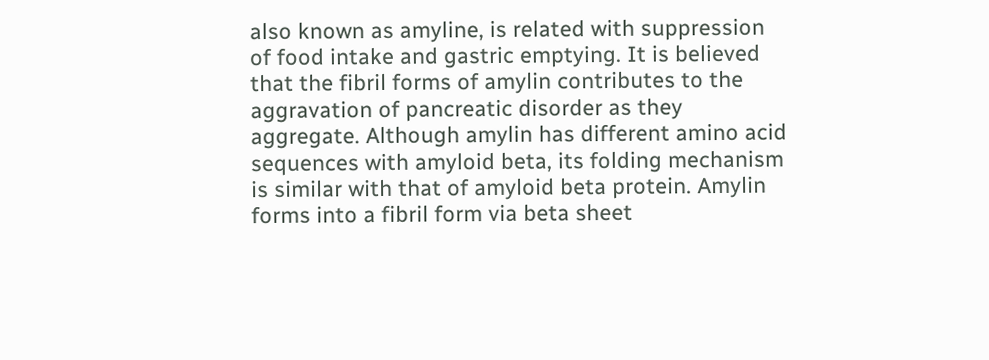also known as amyline, is related with suppression of food intake and gastric emptying. It is believed that the fibril forms of amylin contributes to the aggravation of pancreatic disorder as they aggregate. Although amylin has different amino acid sequences with amyloid beta, its folding mechanism is similar with that of amyloid beta protein. Amylin forms into a fibril form via beta sheet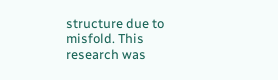structure due to misfold. This research was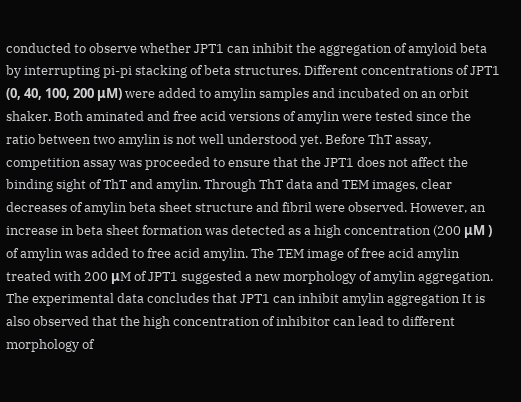conducted to observe whether JPT1 can inhibit the aggregation of amyloid beta by interrupting pi-pi stacking of beta structures. Different concentrations of JPT1 (0, 40, 100, 200 μM) were added to amylin samples and incubated on an orbit shaker. Both aminated and free acid versions of amylin were tested since the ratio between two amylin is not well understood yet. Before ThT assay, competition assay was proceeded to ensure that the JPT1 does not affect the binding sight of ThT and amylin. Through ThT data and TEM images, clear decreases of amylin beta sheet structure and fibril were observed. However, an increase in beta sheet formation was detected as a high concentration (200 μM ) of amylin was added to free acid amylin. The TEM image of free acid amylin treated with 200 μM of JPT1 suggested a new morphology of amylin aggregation. The experimental data concludes that JPT1 can inhibit amylin aggregation It is also observed that the high concentration of inhibitor can lead to different morphology of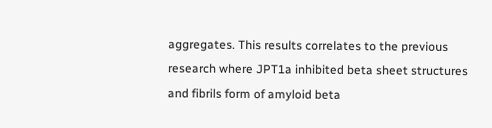aggregates. This results correlates to the previous research where JPT1a inhibited beta sheet structures and fibrils form of amyloid beta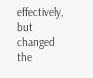effectively, but changed the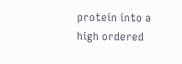protein into a high ordered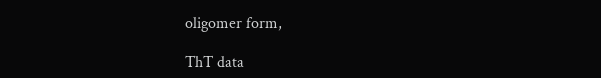oligomer form,

ThT data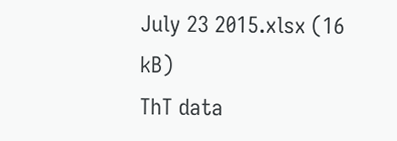July 23 2015.xlsx (16 kB)
ThT data